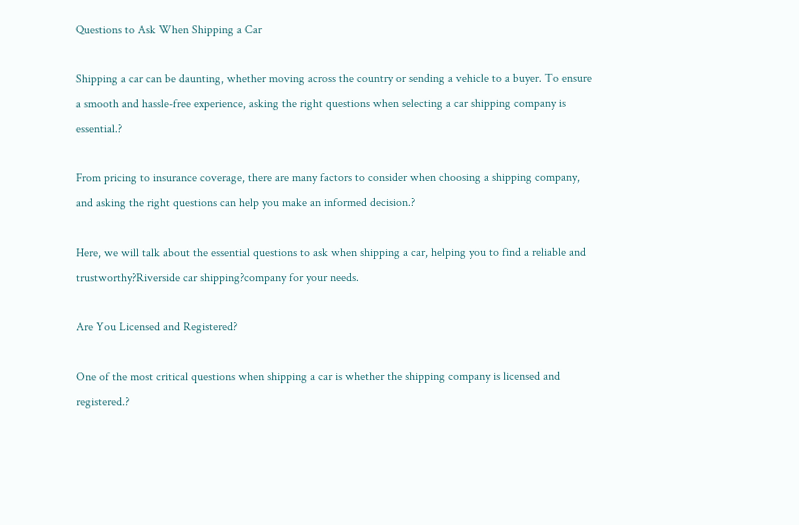Questions to Ask When Shipping a Car

Shipping a car can be daunting, whether moving across the country or sending a vehicle to a buyer. To ensure a smooth and hassle-free experience, asking the right questions when selecting a car shipping company is essential.?

From pricing to insurance coverage, there are many factors to consider when choosing a shipping company, and asking the right questions can help you make an informed decision.?

Here, we will talk about the essential questions to ask when shipping a car, helping you to find a reliable and trustworthy?Riverside car shipping?company for your needs.

Are You Licensed and Registered?

One of the most critical questions when shipping a car is whether the shipping company is licensed and registered.?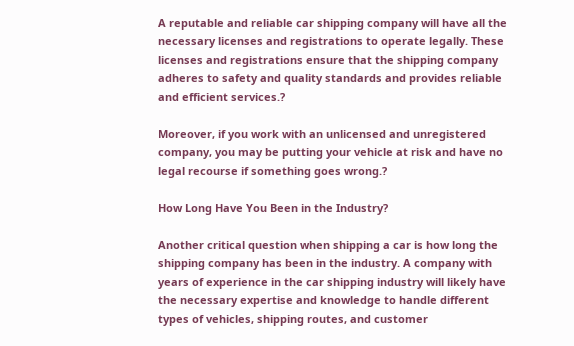A reputable and reliable car shipping company will have all the necessary licenses and registrations to operate legally. These licenses and registrations ensure that the shipping company adheres to safety and quality standards and provides reliable and efficient services.?

Moreover, if you work with an unlicensed and unregistered company, you may be putting your vehicle at risk and have no legal recourse if something goes wrong.?

How Long Have You Been in the Industry?

Another critical question when shipping a car is how long the shipping company has been in the industry. A company with years of experience in the car shipping industry will likely have the necessary expertise and knowledge to handle different types of vehicles, shipping routes, and customer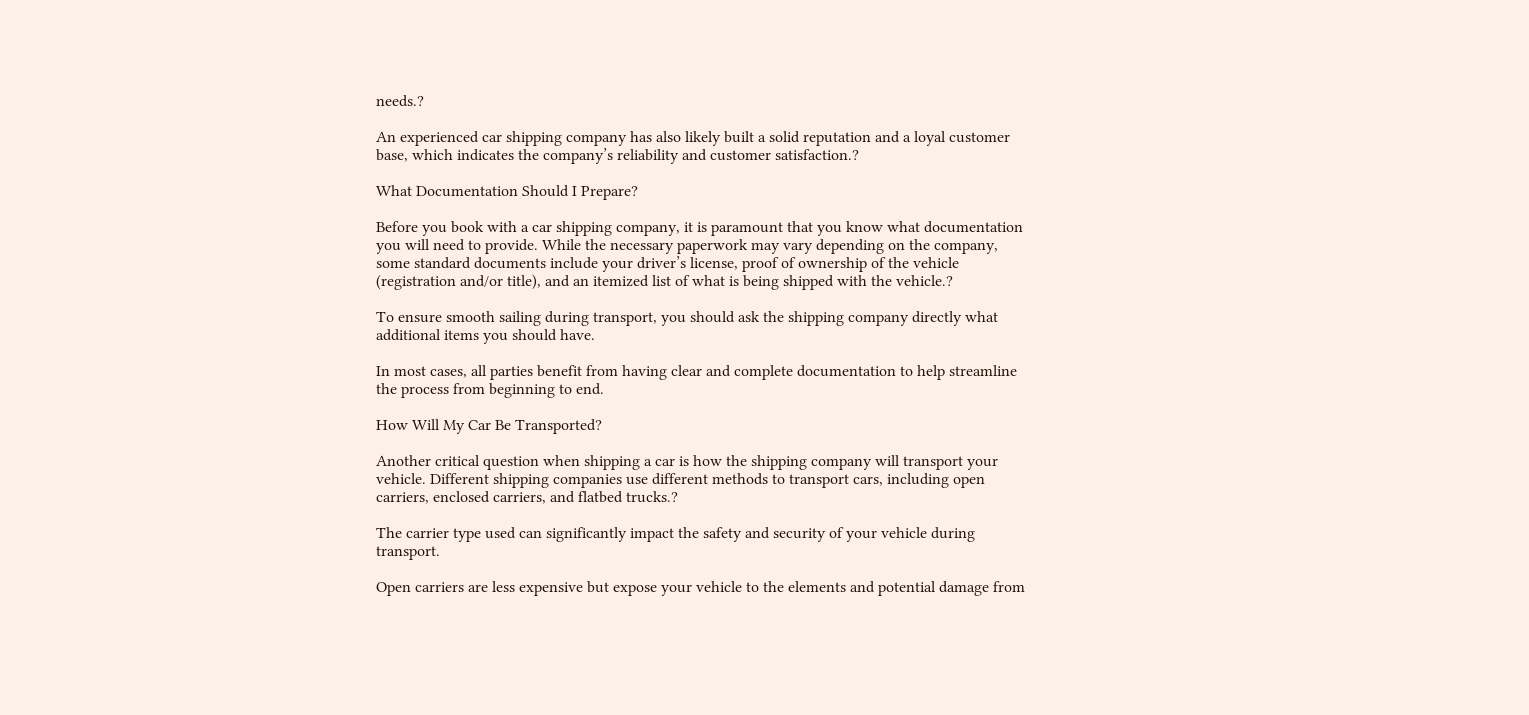needs.?

An experienced car shipping company has also likely built a solid reputation and a loyal customer base, which indicates the company’s reliability and customer satisfaction.?

What Documentation Should I Prepare?

Before you book with a car shipping company, it is paramount that you know what documentation you will need to provide. While the necessary paperwork may vary depending on the company, some standard documents include your driver’s license, proof of ownership of the vehicle (registration and/or title), and an itemized list of what is being shipped with the vehicle.?

To ensure smooth sailing during transport, you should ask the shipping company directly what additional items you should have.

In most cases, all parties benefit from having clear and complete documentation to help streamline the process from beginning to end.

How Will My Car Be Transported?

Another critical question when shipping a car is how the shipping company will transport your vehicle. Different shipping companies use different methods to transport cars, including open carriers, enclosed carriers, and flatbed trucks.?

The carrier type used can significantly impact the safety and security of your vehicle during transport.

Open carriers are less expensive but expose your vehicle to the elements and potential damage from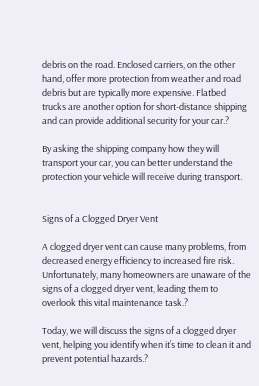debris on the road. Enclosed carriers, on the other hand, offer more protection from weather and road debris but are typically more expensive. Flatbed trucks are another option for short-distance shipping and can provide additional security for your car.?

By asking the shipping company how they will transport your car, you can better understand the protection your vehicle will receive during transport.


Signs of a Clogged Dryer Vent

A clogged dryer vent can cause many problems, from decreased energy efficiency to increased fire risk. Unfortunately, many homeowners are unaware of the signs of a clogged dryer vent, leading them to overlook this vital maintenance task.?

Today, we will discuss the signs of a clogged dryer vent, helping you identify when it’s time to clean it and prevent potential hazards.?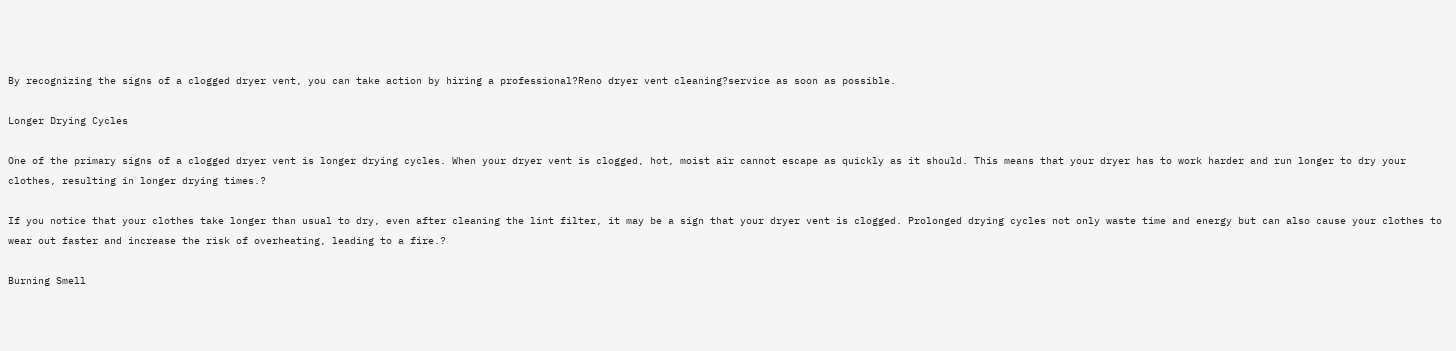By recognizing the signs of a clogged dryer vent, you can take action by hiring a professional?Reno dryer vent cleaning?service as soon as possible.

Longer Drying Cycles

One of the primary signs of a clogged dryer vent is longer drying cycles. When your dryer vent is clogged, hot, moist air cannot escape as quickly as it should. This means that your dryer has to work harder and run longer to dry your clothes, resulting in longer drying times.?

If you notice that your clothes take longer than usual to dry, even after cleaning the lint filter, it may be a sign that your dryer vent is clogged. Prolonged drying cycles not only waste time and energy but can also cause your clothes to wear out faster and increase the risk of overheating, leading to a fire.?

Burning Smell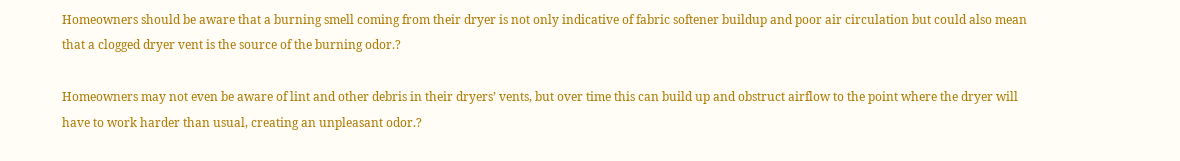Homeowners should be aware that a burning smell coming from their dryer is not only indicative of fabric softener buildup and poor air circulation but could also mean that a clogged dryer vent is the source of the burning odor.?

Homeowners may not even be aware of lint and other debris in their dryers’ vents, but over time this can build up and obstruct airflow to the point where the dryer will have to work harder than usual, creating an unpleasant odor.?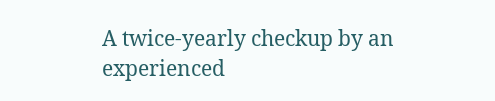A twice-yearly checkup by an experienced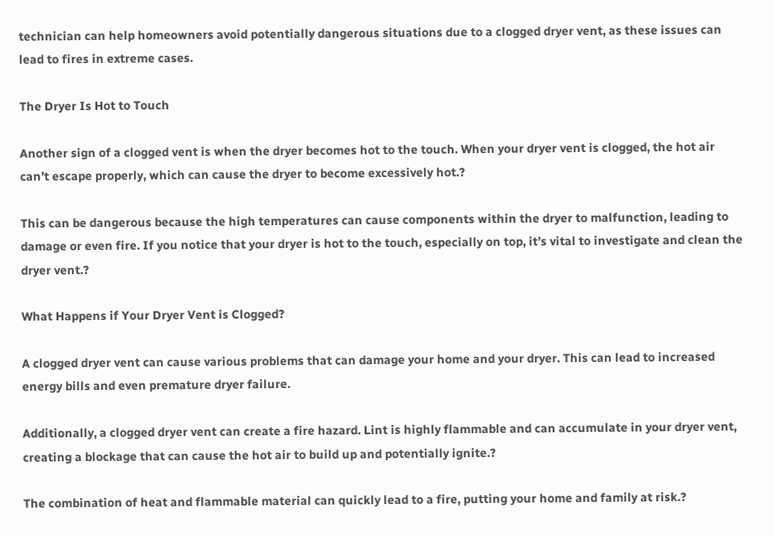technician can help homeowners avoid potentially dangerous situations due to a clogged dryer vent, as these issues can lead to fires in extreme cases.

The Dryer Is Hot to Touch

Another sign of a clogged vent is when the dryer becomes hot to the touch. When your dryer vent is clogged, the hot air can’t escape properly, which can cause the dryer to become excessively hot.?

This can be dangerous because the high temperatures can cause components within the dryer to malfunction, leading to damage or even fire. If you notice that your dryer is hot to the touch, especially on top, it’s vital to investigate and clean the dryer vent.?

What Happens if Your Dryer Vent is Clogged?

A clogged dryer vent can cause various problems that can damage your home and your dryer. This can lead to increased energy bills and even premature dryer failure.

Additionally, a clogged dryer vent can create a fire hazard. Lint is highly flammable and can accumulate in your dryer vent, creating a blockage that can cause the hot air to build up and potentially ignite.?

The combination of heat and flammable material can quickly lead to a fire, putting your home and family at risk.?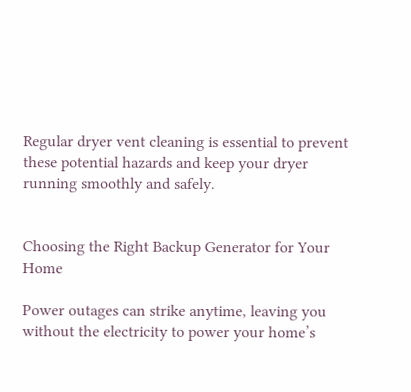Regular dryer vent cleaning is essential to prevent these potential hazards and keep your dryer running smoothly and safely.


Choosing the Right Backup Generator for Your Home

Power outages can strike anytime, leaving you without the electricity to power your home’s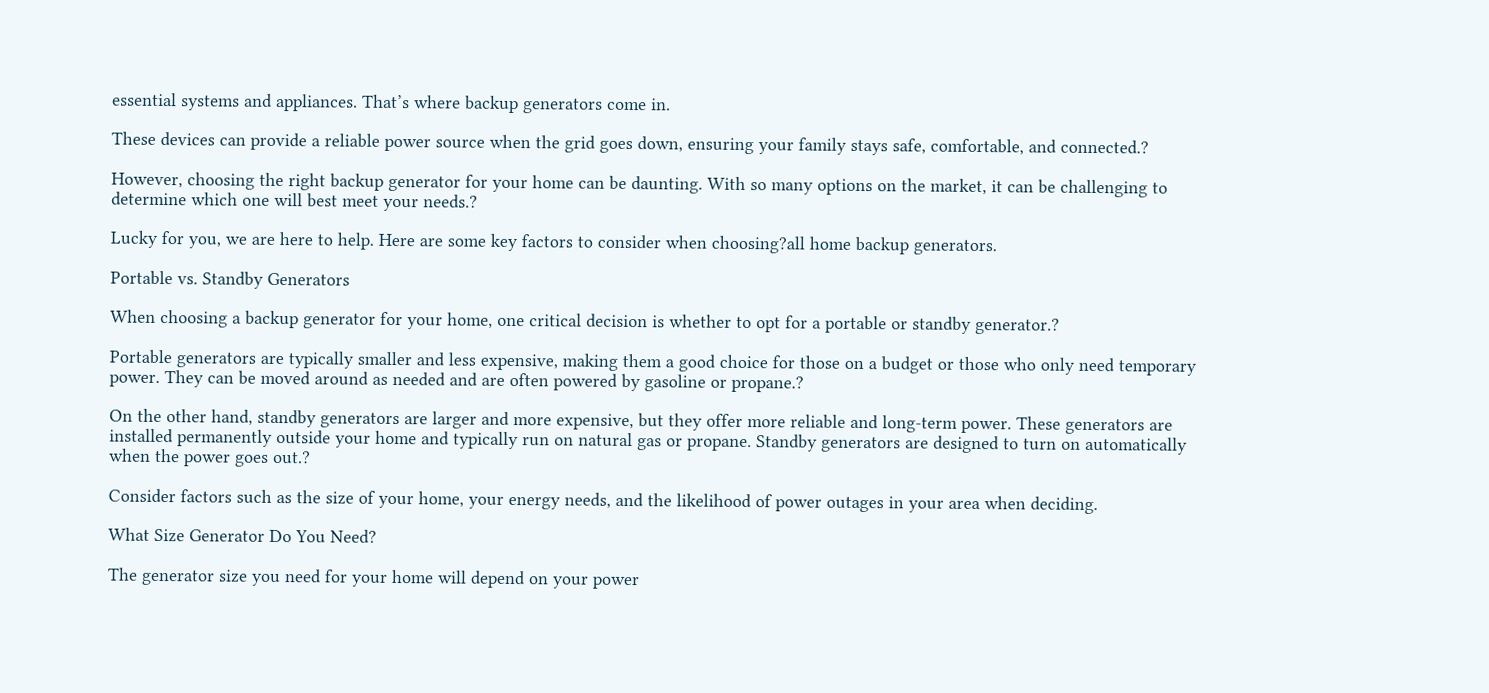essential systems and appliances. That’s where backup generators come in.

These devices can provide a reliable power source when the grid goes down, ensuring your family stays safe, comfortable, and connected.?

However, choosing the right backup generator for your home can be daunting. With so many options on the market, it can be challenging to determine which one will best meet your needs.?

Lucky for you, we are here to help. Here are some key factors to consider when choosing?all home backup generators.

Portable vs. Standby Generators

When choosing a backup generator for your home, one critical decision is whether to opt for a portable or standby generator.?

Portable generators are typically smaller and less expensive, making them a good choice for those on a budget or those who only need temporary power. They can be moved around as needed and are often powered by gasoline or propane.?

On the other hand, standby generators are larger and more expensive, but they offer more reliable and long-term power. These generators are installed permanently outside your home and typically run on natural gas or propane. Standby generators are designed to turn on automatically when the power goes out.?

Consider factors such as the size of your home, your energy needs, and the likelihood of power outages in your area when deciding.

What Size Generator Do You Need?

The generator size you need for your home will depend on your power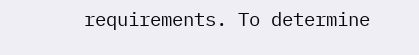requirements. To determine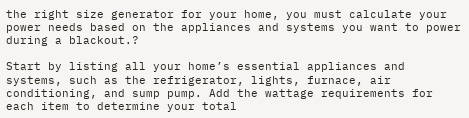the right size generator for your home, you must calculate your power needs based on the appliances and systems you want to power during a blackout.?

Start by listing all your home’s essential appliances and systems, such as the refrigerator, lights, furnace, air conditioning, and sump pump. Add the wattage requirements for each item to determine your total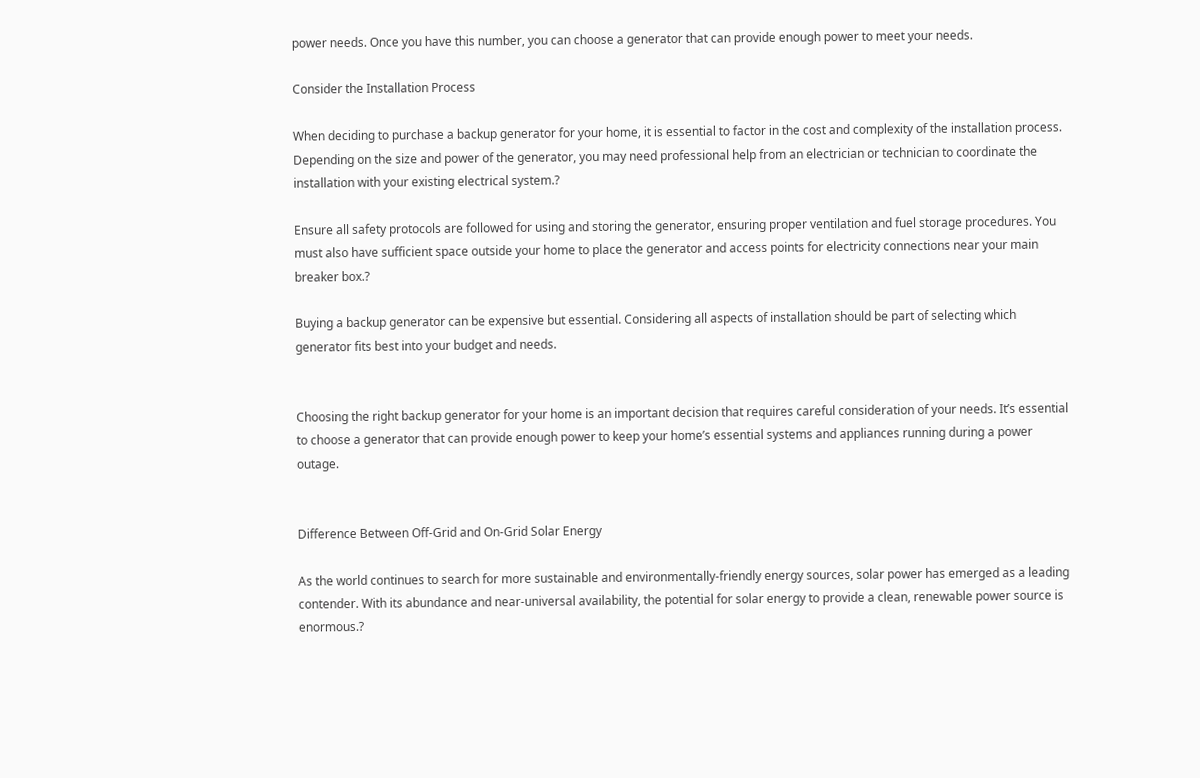power needs. Once you have this number, you can choose a generator that can provide enough power to meet your needs.

Consider the Installation Process

When deciding to purchase a backup generator for your home, it is essential to factor in the cost and complexity of the installation process. Depending on the size and power of the generator, you may need professional help from an electrician or technician to coordinate the installation with your existing electrical system.?

Ensure all safety protocols are followed for using and storing the generator, ensuring proper ventilation and fuel storage procedures. You must also have sufficient space outside your home to place the generator and access points for electricity connections near your main breaker box.?

Buying a backup generator can be expensive but essential. Considering all aspects of installation should be part of selecting which generator fits best into your budget and needs.


Choosing the right backup generator for your home is an important decision that requires careful consideration of your needs. It’s essential to choose a generator that can provide enough power to keep your home’s essential systems and appliances running during a power outage.


Difference Between Off-Grid and On-Grid Solar Energy

As the world continues to search for more sustainable and environmentally-friendly energy sources, solar power has emerged as a leading contender. With its abundance and near-universal availability, the potential for solar energy to provide a clean, renewable power source is enormous.?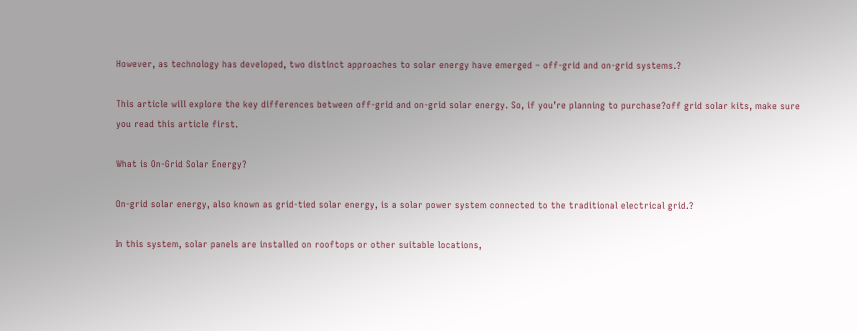However, as technology has developed, two distinct approaches to solar energy have emerged – off-grid and on-grid systems.?

This article will explore the key differences between off-grid and on-grid solar energy. So, if you’re planning to purchase?off grid solar kits, make sure you read this article first.

What is On-Grid Solar Energy?

On-grid solar energy, also known as grid-tied solar energy, is a solar power system connected to the traditional electrical grid.?

In this system, solar panels are installed on rooftops or other suitable locations,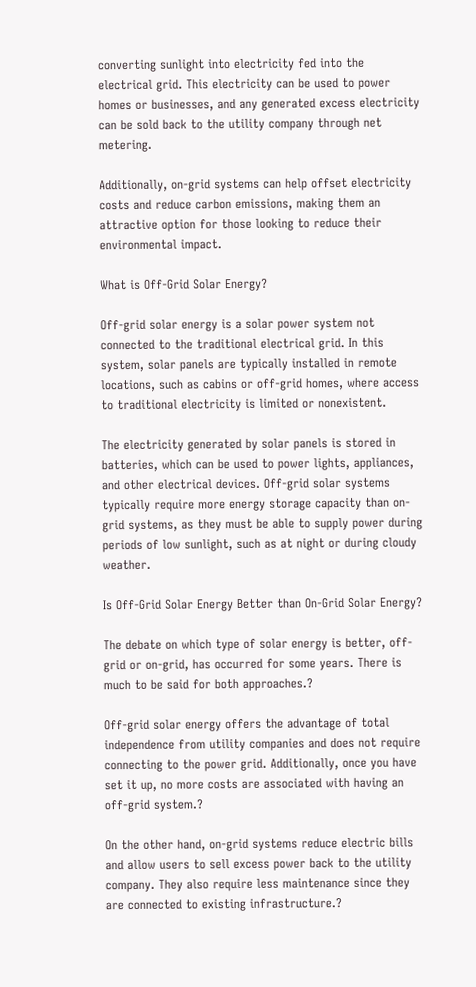converting sunlight into electricity fed into the electrical grid. This electricity can be used to power homes or businesses, and any generated excess electricity can be sold back to the utility company through net metering.

Additionally, on-grid systems can help offset electricity costs and reduce carbon emissions, making them an attractive option for those looking to reduce their environmental impact.

What is Off-Grid Solar Energy?

Off-grid solar energy is a solar power system not connected to the traditional electrical grid. In this system, solar panels are typically installed in remote locations, such as cabins or off-grid homes, where access to traditional electricity is limited or nonexistent.

The electricity generated by solar panels is stored in batteries, which can be used to power lights, appliances, and other electrical devices. Off-grid solar systems typically require more energy storage capacity than on-grid systems, as they must be able to supply power during periods of low sunlight, such as at night or during cloudy weather.

Is Off-Grid Solar Energy Better than On-Grid Solar Energy?

The debate on which type of solar energy is better, off-grid or on-grid, has occurred for some years. There is much to be said for both approaches.?

Off-grid solar energy offers the advantage of total independence from utility companies and does not require connecting to the power grid. Additionally, once you have set it up, no more costs are associated with having an off-grid system.?

On the other hand, on-grid systems reduce electric bills and allow users to sell excess power back to the utility company. They also require less maintenance since they are connected to existing infrastructure.?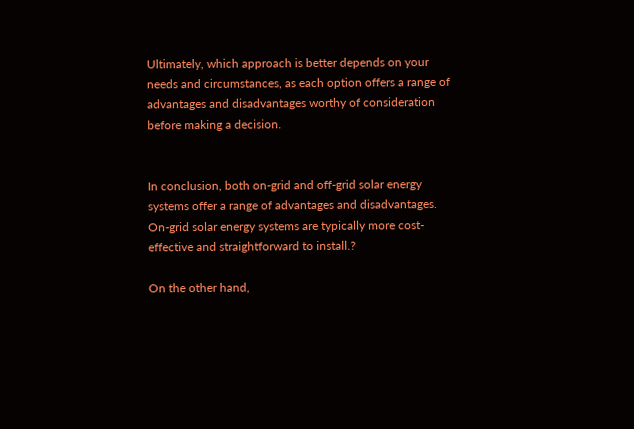Ultimately, which approach is better depends on your needs and circumstances, as each option offers a range of advantages and disadvantages worthy of consideration before making a decision.


In conclusion, both on-grid and off-grid solar energy systems offer a range of advantages and disadvantages. On-grid solar energy systems are typically more cost-effective and straightforward to install.?

On the other hand,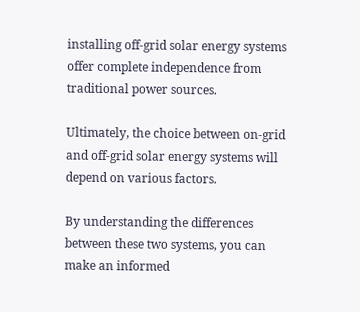installing off-grid solar energy systems offer complete independence from traditional power sources.

Ultimately, the choice between on-grid and off-grid solar energy systems will depend on various factors.

By understanding the differences between these two systems, you can make an informed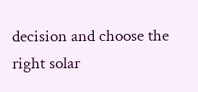decision and choose the right solar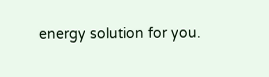energy solution for you.